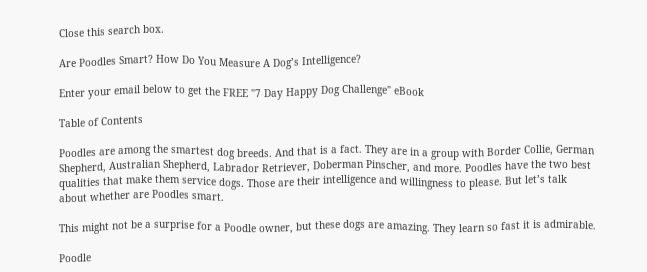Close this search box.

Are Poodles Smart? How Do You Measure A Dog’s Intelligence?

Enter your email below to get the FREE "7 Day Happy Dog Challenge" eBook

Table of Contents

Poodles are among the smartest dog breeds. And that is a fact. They are in a group with Border Collie, German Shepherd, Australian Shepherd, Labrador Retriever, Doberman Pinscher, and more. Poodles have the two best qualities that make them service dogs. Those are their intelligence and willingness to please. But let’s talk about whether are Poodles smart.

This might not be a surprise for a Poodle owner, but these dogs are amazing. They learn so fast it is admirable.

Poodle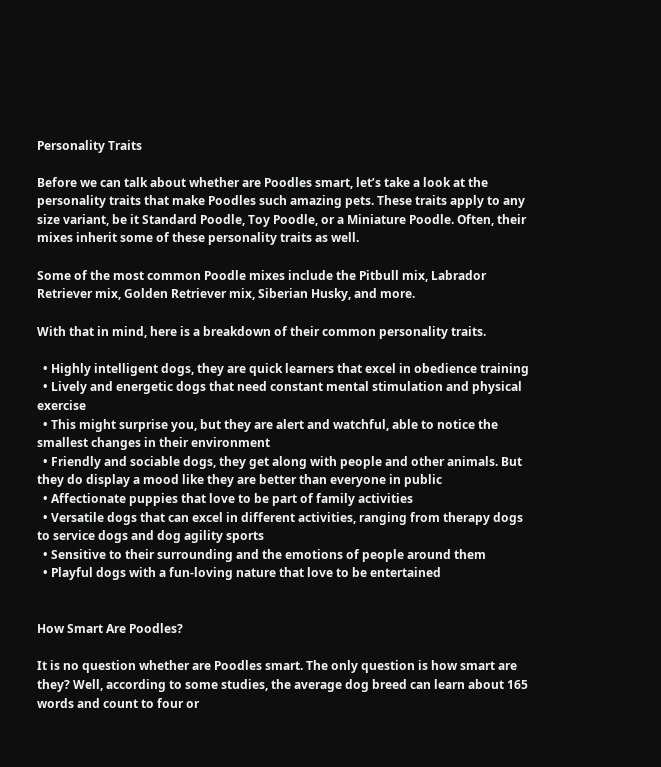Personality Traits

Before we can talk about whether are Poodles smart, let’s take a look at the personality traits that make Poodles such amazing pets. These traits apply to any size variant, be it Standard Poodle, Toy Poodle, or a Miniature Poodle. Often, their mixes inherit some of these personality traits as well.

Some of the most common Poodle mixes include the Pitbull mix, Labrador Retriever mix, Golden Retriever mix, Siberian Husky, and more.

With that in mind, here is a breakdown of their common personality traits.

  • Highly intelligent dogs, they are quick learners that excel in obedience training
  • Lively and energetic dogs that need constant mental stimulation and physical exercise
  • This might surprise you, but they are alert and watchful, able to notice the smallest changes in their environment
  • Friendly and sociable dogs, they get along with people and other animals. But they do display a mood like they are better than everyone in public
  • Affectionate puppies that love to be part of family activities
  • Versatile dogs that can excel in different activities, ranging from therapy dogs to service dogs and dog agility sports
  • Sensitive to their surrounding and the emotions of people around them
  • Playful dogs with a fun-loving nature that love to be entertained


How Smart Are Poodles?

It is no question whether are Poodles smart. The only question is how smart are they? Well, according to some studies, the average dog breed can learn about 165 words and count to four or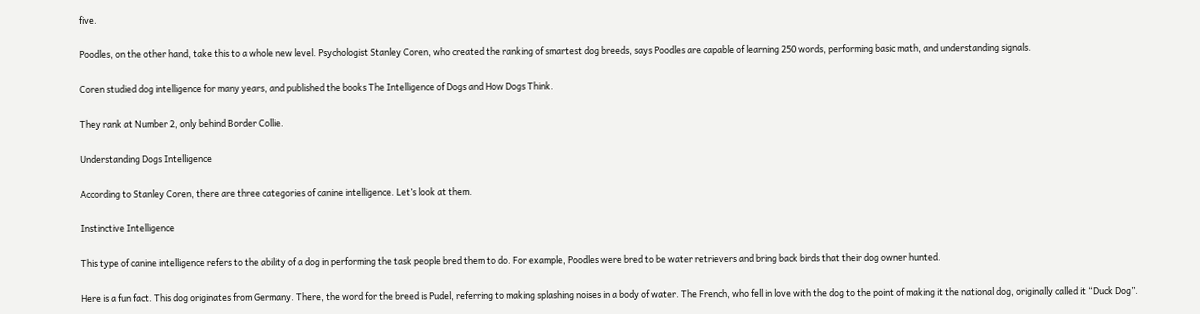five.

Poodles, on the other hand, take this to a whole new level. Psychologist Stanley Coren, who created the ranking of smartest dog breeds, says Poodles are capable of learning 250 words, performing basic math, and understanding signals.

Coren studied dog intelligence for many years, and published the books The Intelligence of Dogs and How Dogs Think.

They rank at Number 2, only behind Border Collie.

Understanding Dogs Intelligence

According to Stanley Coren, there are three categories of canine intelligence. Let’s look at them.

Instinctive Intelligence

This type of canine intelligence refers to the ability of a dog in performing the task people bred them to do. For example, Poodles were bred to be water retrievers and bring back birds that their dog owner hunted.

Here is a fun fact. This dog originates from Germany. There, the word for the breed is Pudel, referring to making splashing noises in a body of water. The French, who fell in love with the dog to the point of making it the national dog, originally called it “Duck Dog”.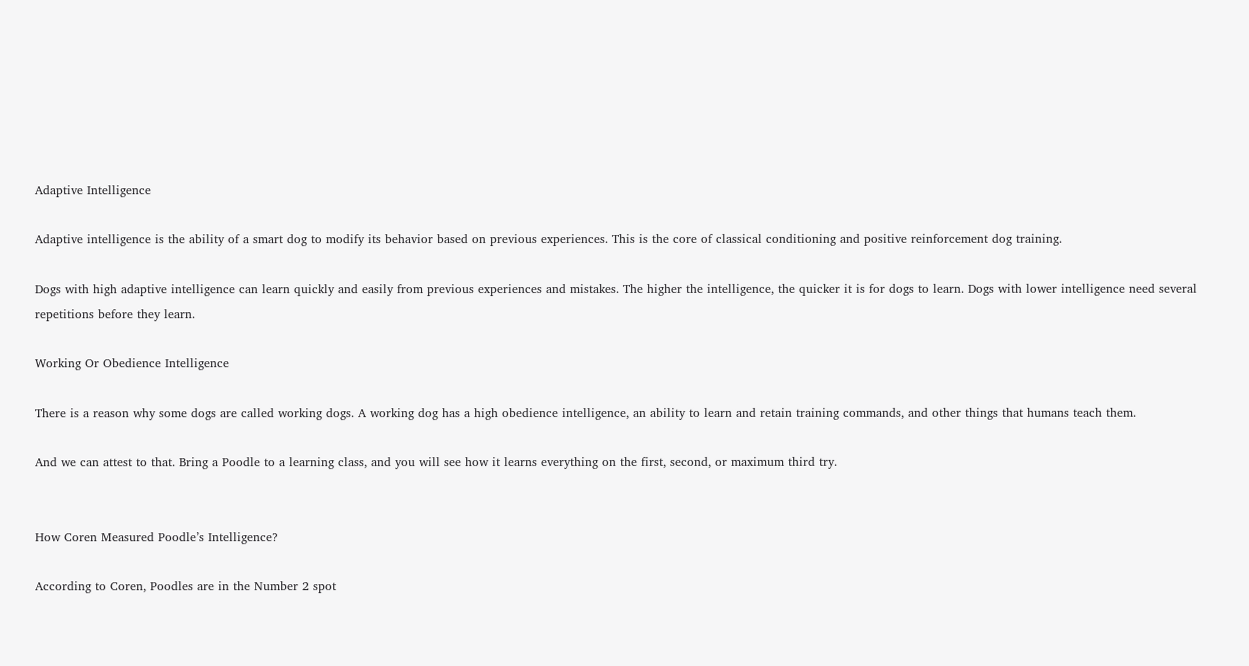Adaptive Intelligence

Adaptive intelligence is the ability of a smart dog to modify its behavior based on previous experiences. This is the core of classical conditioning and positive reinforcement dog training.

Dogs with high adaptive intelligence can learn quickly and easily from previous experiences and mistakes. The higher the intelligence, the quicker it is for dogs to learn. Dogs with lower intelligence need several repetitions before they learn.

Working Or Obedience Intelligence

There is a reason why some dogs are called working dogs. A working dog has a high obedience intelligence, an ability to learn and retain training commands, and other things that humans teach them.

And we can attest to that. Bring a Poodle to a learning class, and you will see how it learns everything on the first, second, or maximum third try.


How Coren Measured Poodle’s Intelligence?

According to Coren, Poodles are in the Number 2 spot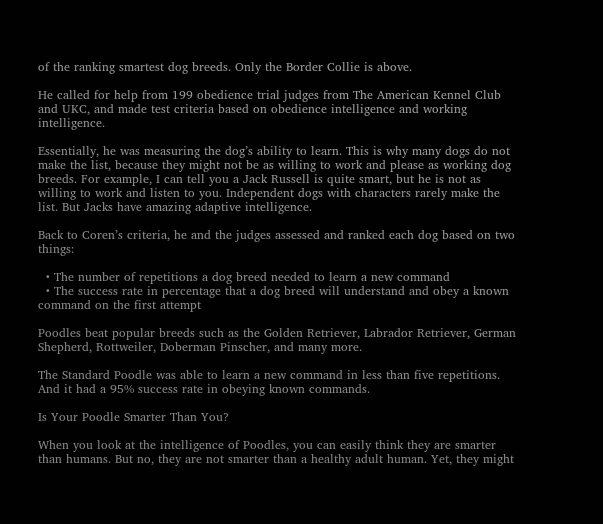of the ranking smartest dog breeds. Only the Border Collie is above.

He called for help from 199 obedience trial judges from The American Kennel Club and UKC, and made test criteria based on obedience intelligence and working intelligence.

Essentially, he was measuring the dog’s ability to learn. This is why many dogs do not make the list, because they might not be as willing to work and please as working dog breeds. For example, I can tell you a Jack Russell is quite smart, but he is not as willing to work and listen to you. Independent dogs with characters rarely make the list. But Jacks have amazing adaptive intelligence.

Back to Coren’s criteria, he and the judges assessed and ranked each dog based on two things:

  • The number of repetitions a dog breed needed to learn a new command
  • The success rate in percentage that a dog breed will understand and obey a known command on the first attempt

Poodles beat popular breeds such as the Golden Retriever, Labrador Retriever, German Shepherd, Rottweiler, Doberman Pinscher, and many more.

The Standard Poodle was able to learn a new command in less than five repetitions. And it had a 95% success rate in obeying known commands.

Is Your Poodle Smarter Than You?

When you look at the intelligence of Poodles, you can easily think they are smarter than humans. But no, they are not smarter than a healthy adult human. Yet, they might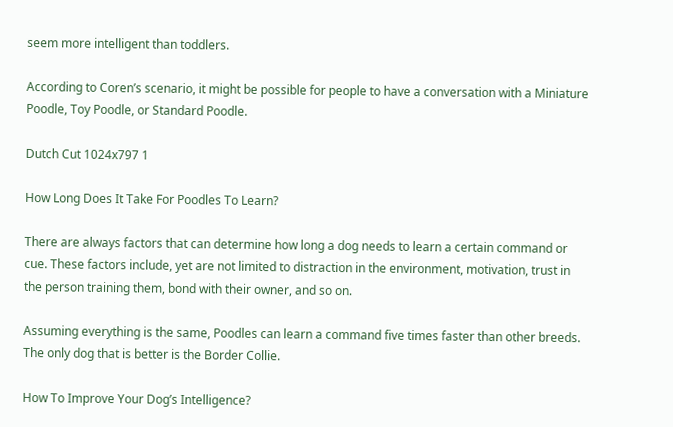seem more intelligent than toddlers.

According to Coren’s scenario, it might be possible for people to have a conversation with a Miniature Poodle, Toy Poodle, or Standard Poodle.

Dutch Cut 1024x797 1

How Long Does It Take For Poodles To Learn?

There are always factors that can determine how long a dog needs to learn a certain command or cue. These factors include, yet are not limited to distraction in the environment, motivation, trust in the person training them, bond with their owner, and so on.

Assuming everything is the same, Poodles can learn a command five times faster than other breeds. The only dog that is better is the Border Collie.

How To Improve Your Dog’s Intelligence?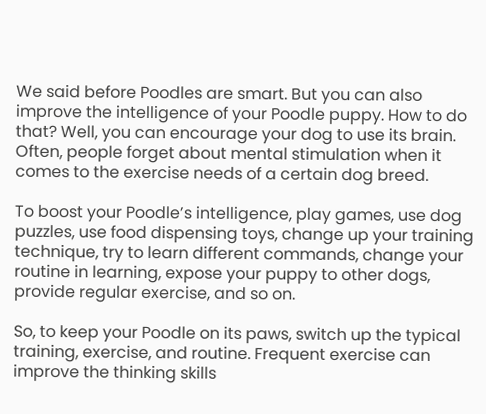We said before Poodles are smart. But you can also improve the intelligence of your Poodle puppy. How to do that? Well, you can encourage your dog to use its brain. Often, people forget about mental stimulation when it comes to the exercise needs of a certain dog breed.

To boost your Poodle’s intelligence, play games, use dog puzzles, use food dispensing toys, change up your training technique, try to learn different commands, change your routine in learning, expose your puppy to other dogs, provide regular exercise, and so on.

So, to keep your Poodle on its paws, switch up the typical training, exercise, and routine. Frequent exercise can improve the thinking skills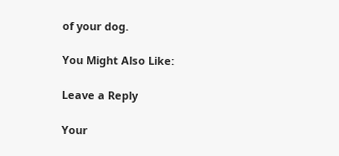of your dog.

You Might Also Like:

Leave a Reply

Your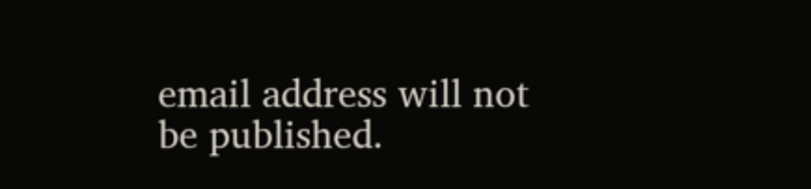email address will not be published.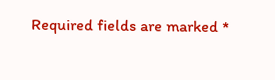Required fields are marked *